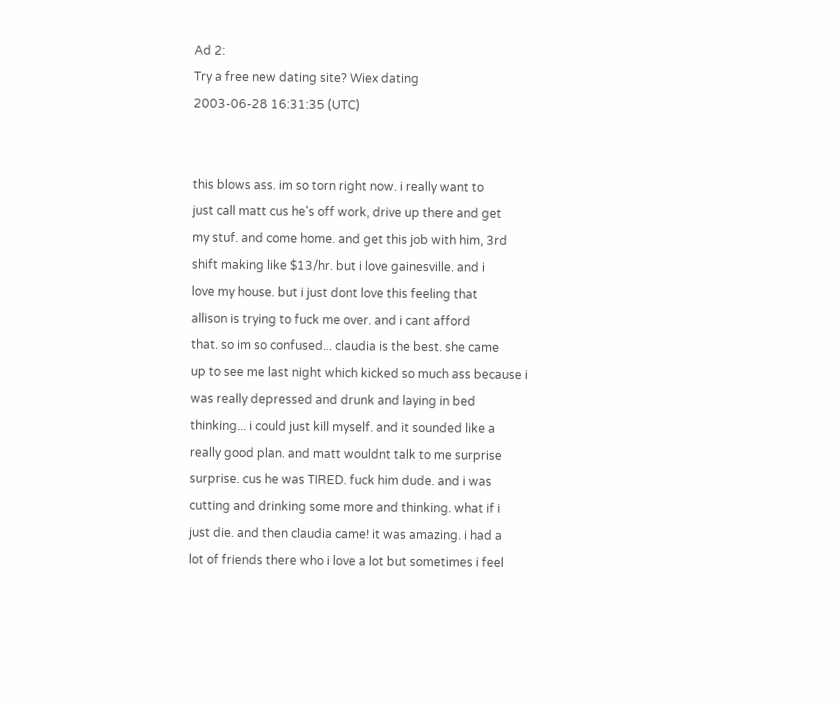Ad 2:
Try a free new dating site? Wiex dating
2003-06-28 16:31:35 (UTC)


this blows ass. im so torn right now. i really want to
just call matt cus he's off work, drive up there and get
my stuf. and come home. and get this job with him, 3rd
shift making like $13/hr. but i love gainesville. and i
love my house. but i just dont love this feeling that
allison is trying to fuck me over. and i cant afford
that. so im so confused... claudia is the best. she came
up to see me last night which kicked so much ass because i
was really depressed and drunk and laying in bed
thinking... i could just kill myself. and it sounded like a
really good plan. and matt wouldnt talk to me surprise
surprise. cus he was TIRED. fuck him dude. and i was
cutting and drinking some more and thinking. what if i
just die. and then claudia came! it was amazing. i had a
lot of friends there who i love a lot but sometimes i feel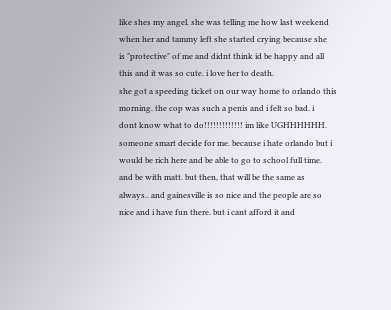like shes my angel. she was telling me how last weekend
when her and tammy left she started crying because she
is "protective" of me and didnt think id be happy and all
this and it was so cute. i love her to death.
she got a speeding ticket on our way home to orlando this
morning. the cop was such a penis and i felt so bad. i
dont know what to do!!!!!!!!!!!!! im like UGHHHHHH.
someone smart decide for me. because i hate orlando but i
would be rich here and be able to go to school full time.
and be with matt. but then, that will be the same as
always.. and gainesville is so nice and the people are so
nice and i have fun there. but i cant afford it and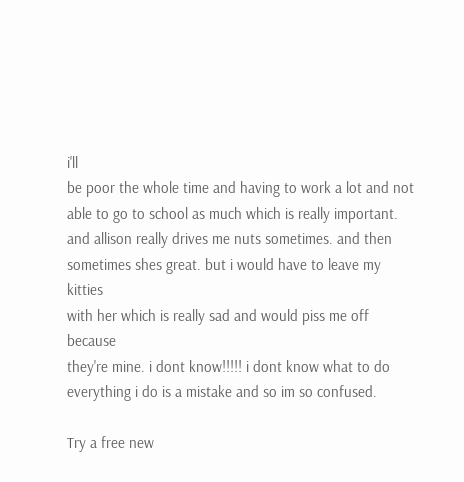i'll
be poor the whole time and having to work a lot and not
able to go to school as much which is really important.
and allison really drives me nuts sometimes. and then
sometimes shes great. but i would have to leave my kitties
with her which is really sad and would piss me off because
they're mine. i dont know!!!!! i dont know what to do
everything i do is a mistake and so im so confused.

Try a free new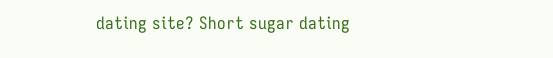dating site? Short sugar dating